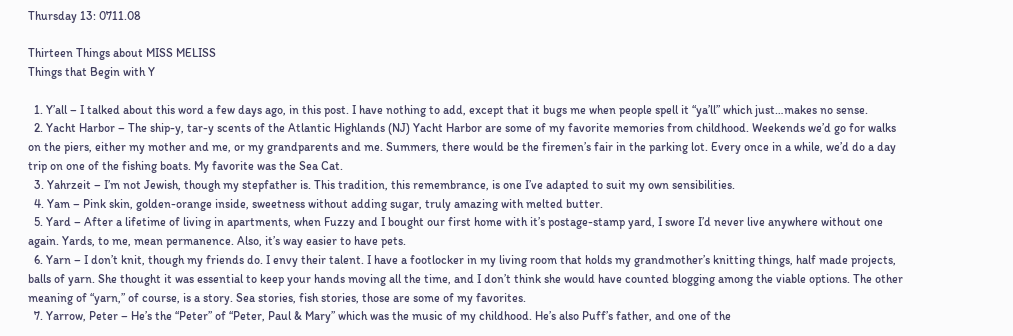Thursday 13: 0711.08

Thirteen Things about MISS MELISS
Things that Begin with Y

  1. Y’all – I talked about this word a few days ago, in this post. I have nothing to add, except that it bugs me when people spell it “ya’ll” which just…makes no sense.
  2. Yacht Harbor – The ship-y, tar-y scents of the Atlantic Highlands (NJ) Yacht Harbor are some of my favorite memories from childhood. Weekends we’d go for walks on the piers, either my mother and me, or my grandparents and me. Summers, there would be the firemen’s fair in the parking lot. Every once in a while, we’d do a day trip on one of the fishing boats. My favorite was the Sea Cat.
  3. Yahrzeit – I’m not Jewish, though my stepfather is. This tradition, this remembrance, is one I’ve adapted to suit my own sensibilities.
  4. Yam – Pink skin, golden-orange inside, sweetness without adding sugar, truly amazing with melted butter.
  5. Yard – After a lifetime of living in apartments, when Fuzzy and I bought our first home with it’s postage-stamp yard, I swore I’d never live anywhere without one again. Yards, to me, mean permanence. Also, it’s way easier to have pets.
  6. Yarn – I don’t knit, though my friends do. I envy their talent. I have a footlocker in my living room that holds my grandmother’s knitting things, half made projects, balls of yarn. She thought it was essential to keep your hands moving all the time, and I don’t think she would have counted blogging among the viable options. The other meaning of “yarn,” of course, is a story. Sea stories, fish stories, those are some of my favorites.
  7. Yarrow, Peter – He’s the “Peter” of “Peter, Paul & Mary” which was the music of my childhood. He’s also Puff’s father, and one of the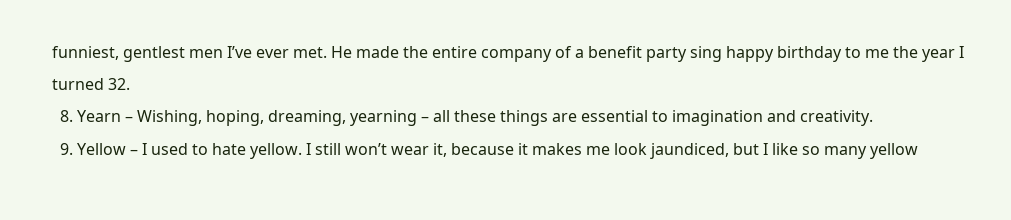funniest, gentlest men I’ve ever met. He made the entire company of a benefit party sing happy birthday to me the year I turned 32.
  8. Yearn – Wishing, hoping, dreaming, yearning – all these things are essential to imagination and creativity.
  9. Yellow – I used to hate yellow. I still won’t wear it, because it makes me look jaundiced, but I like so many yellow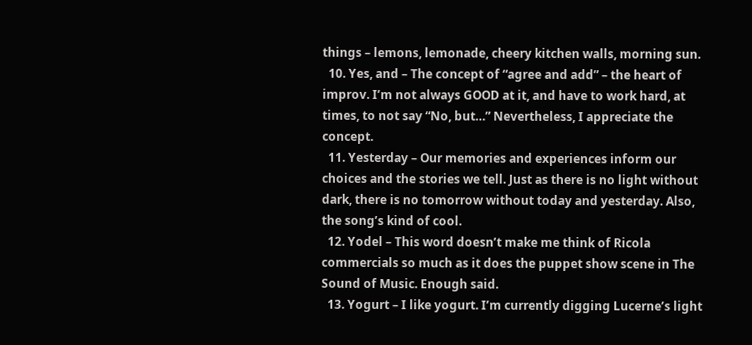things – lemons, lemonade, cheery kitchen walls, morning sun.
  10. Yes, and – The concept of “agree and add” – the heart of improv. I’m not always GOOD at it, and have to work hard, at times, to not say “No, but…” Nevertheless, I appreciate the concept.
  11. Yesterday – Our memories and experiences inform our choices and the stories we tell. Just as there is no light without dark, there is no tomorrow without today and yesterday. Also, the song’s kind of cool.
  12. Yodel – This word doesn’t make me think of Ricola commercials so much as it does the puppet show scene in The Sound of Music. Enough said.
  13. Yogurt – I like yogurt. I’m currently digging Lucerne’s light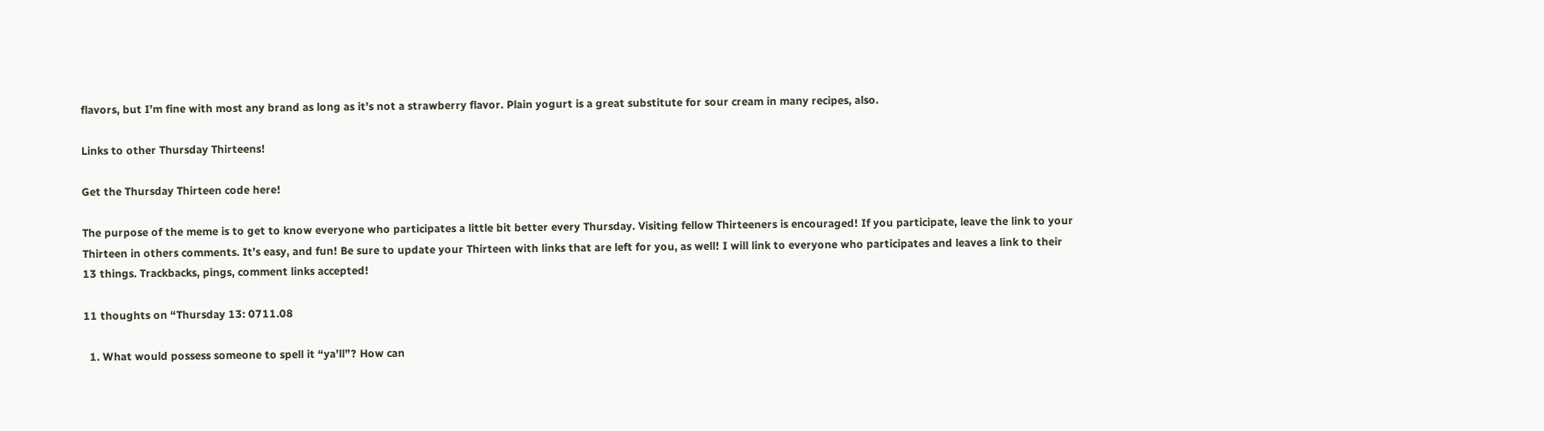flavors, but I’m fine with most any brand as long as it’s not a strawberry flavor. Plain yogurt is a great substitute for sour cream in many recipes, also.

Links to other Thursday Thirteens!

Get the Thursday Thirteen code here!

The purpose of the meme is to get to know everyone who participates a little bit better every Thursday. Visiting fellow Thirteeners is encouraged! If you participate, leave the link to your Thirteen in others comments. It’s easy, and fun! Be sure to update your Thirteen with links that are left for you, as well! I will link to everyone who participates and leaves a link to their 13 things. Trackbacks, pings, comment links accepted!

11 thoughts on “Thursday 13: 0711.08

  1. What would possess someone to spell it “ya’ll”? How can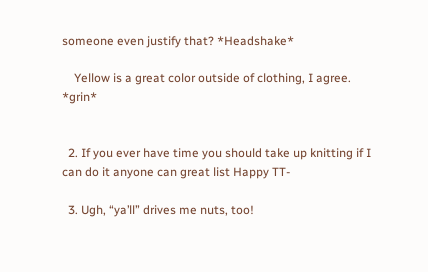someone even justify that? *Headshake*

    Yellow is a great color outside of clothing, I agree. *grin*


  2. If you ever have time you should take up knitting if I can do it anyone can great list Happy TT-

  3. Ugh, “ya’ll” drives me nuts, too!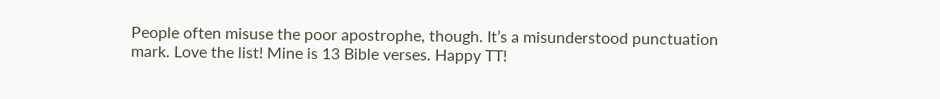People often misuse the poor apostrophe, though. It’s a misunderstood punctuation mark. Love the list! Mine is 13 Bible verses. Happy TT!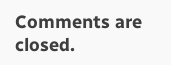Comments are closed.